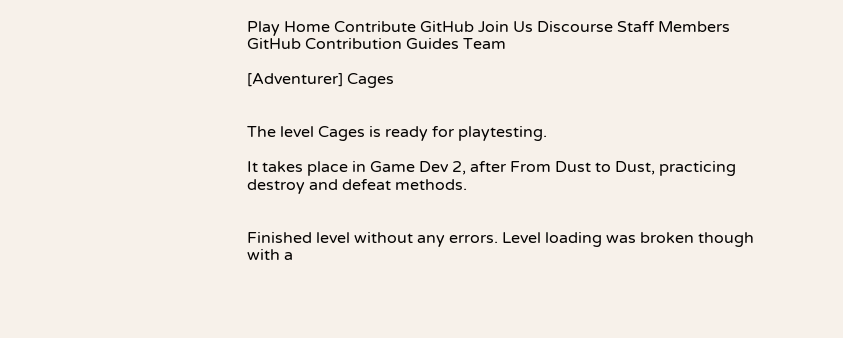Play Home Contribute GitHub Join Us Discourse Staff Members GitHub Contribution Guides Team

[Adventurer] Cages


The level Cages is ready for playtesting.

It takes place in Game Dev 2, after From Dust to Dust, practicing destroy and defeat methods.


Finished level without any errors. Level loading was broken though with a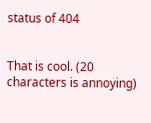status of 404


That is cool. (20 characters is annoying)